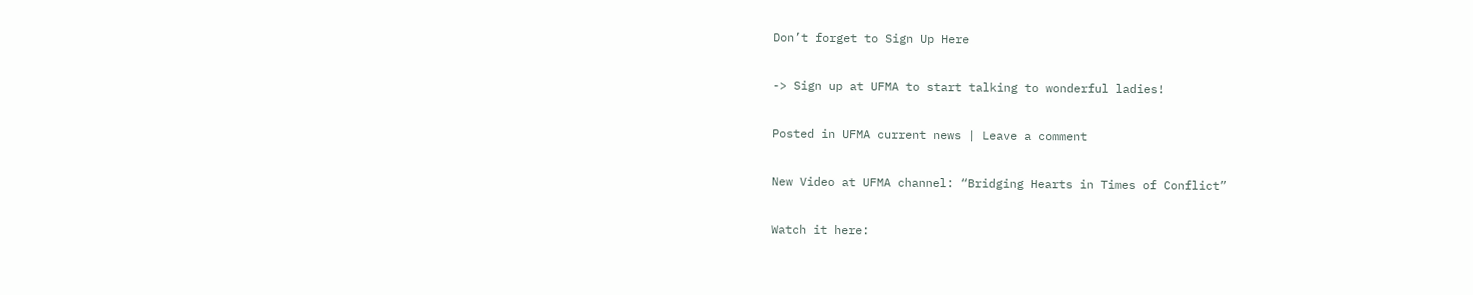Don’t forget to Sign Up Here

-> Sign up at UFMA to start talking to wonderful ladies!

Posted in UFMA current news | Leave a comment

New Video at UFMA channel: “Bridging Hearts in Times of Conflict”

Watch it here: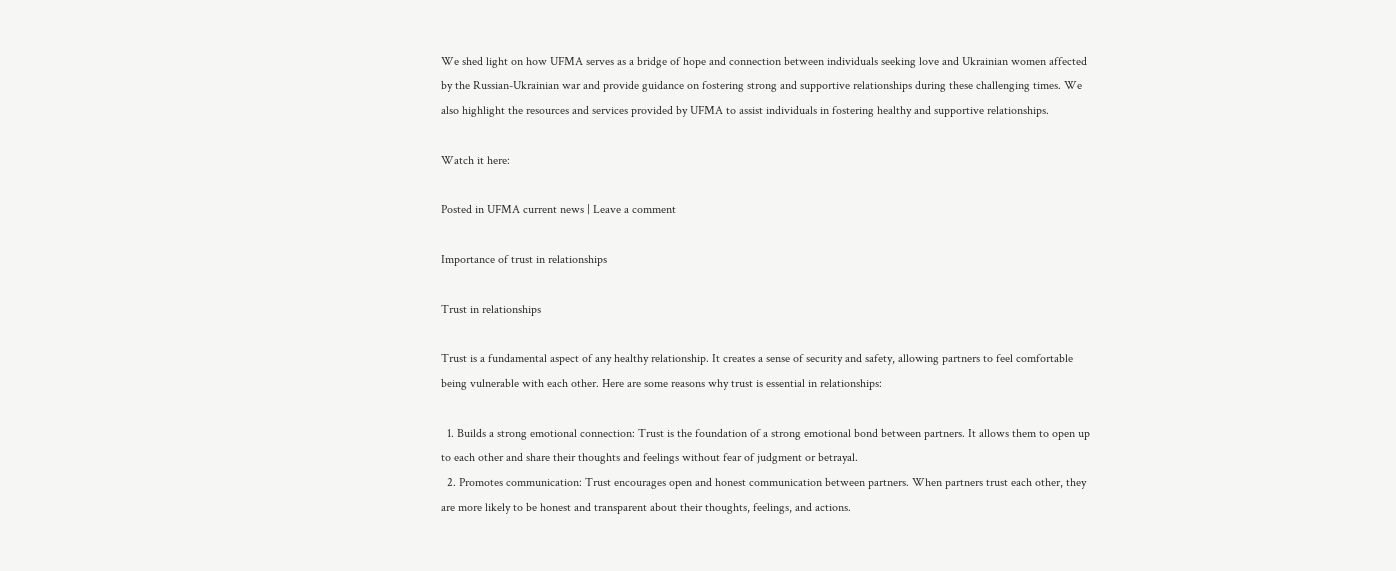We shed light on how UFMA serves as a bridge of hope and connection between individuals seeking love and Ukrainian women affected by the Russian-Ukrainian war and provide guidance on fostering strong and supportive relationships during these challenging times. We also highlight the resources and services provided by UFMA to assist individuals in fostering healthy and supportive relationships.

Watch it here:

Posted in UFMA current news | Leave a comment

Importance of trust in relationships

Trust in relationships

Trust is a fundamental aspect of any healthy relationship. It creates a sense of security and safety, allowing partners to feel comfortable being vulnerable with each other. Here are some reasons why trust is essential in relationships:

  1. Builds a strong emotional connection: Trust is the foundation of a strong emotional bond between partners. It allows them to open up to each other and share their thoughts and feelings without fear of judgment or betrayal.
  2. Promotes communication: Trust encourages open and honest communication between partners. When partners trust each other, they are more likely to be honest and transparent about their thoughts, feelings, and actions.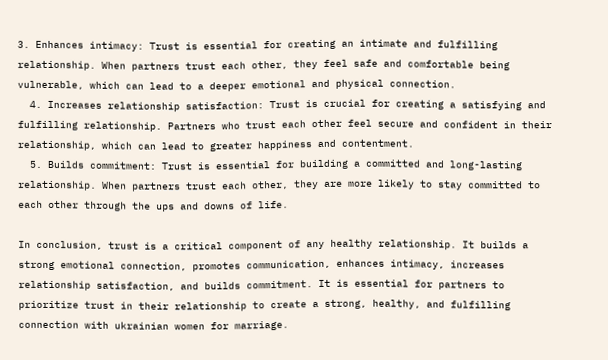3. Enhances intimacy: Trust is essential for creating an intimate and fulfilling relationship. When partners trust each other, they feel safe and comfortable being vulnerable, which can lead to a deeper emotional and physical connection.
  4. Increases relationship satisfaction: Trust is crucial for creating a satisfying and fulfilling relationship. Partners who trust each other feel secure and confident in their relationship, which can lead to greater happiness and contentment.
  5. Builds commitment: Trust is essential for building a committed and long-lasting relationship. When partners trust each other, they are more likely to stay committed to each other through the ups and downs of life.

In conclusion, trust is a critical component of any healthy relationship. It builds a strong emotional connection, promotes communication, enhances intimacy, increases relationship satisfaction, and builds commitment. It is essential for partners to prioritize trust in their relationship to create a strong, healthy, and fulfilling connection with ukrainian women for marriage.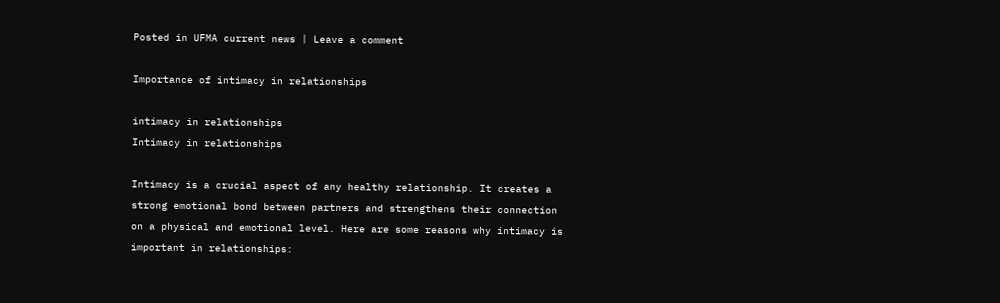Posted in UFMA current news | Leave a comment

Importance of intimacy in relationships

intimacy in relationships
Intimacy in relationships

Intimacy is a crucial aspect of any healthy relationship. It creates a strong emotional bond between partners and strengthens their connection on a physical and emotional level. Here are some reasons why intimacy is important in relationships: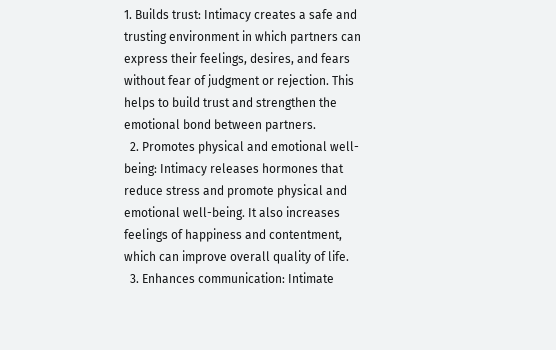1. Builds trust: Intimacy creates a safe and trusting environment in which partners can express their feelings, desires, and fears without fear of judgment or rejection. This helps to build trust and strengthen the emotional bond between partners.
  2. Promotes physical and emotional well-being: Intimacy releases hormones that reduce stress and promote physical and emotional well-being. It also increases feelings of happiness and contentment, which can improve overall quality of life.
  3. Enhances communication: Intimate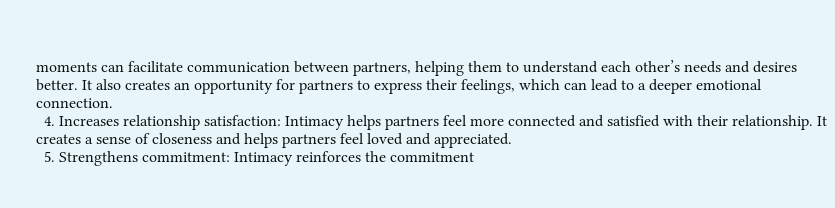moments can facilitate communication between partners, helping them to understand each other’s needs and desires better. It also creates an opportunity for partners to express their feelings, which can lead to a deeper emotional connection.
  4. Increases relationship satisfaction: Intimacy helps partners feel more connected and satisfied with their relationship. It creates a sense of closeness and helps partners feel loved and appreciated.
  5. Strengthens commitment: Intimacy reinforces the commitment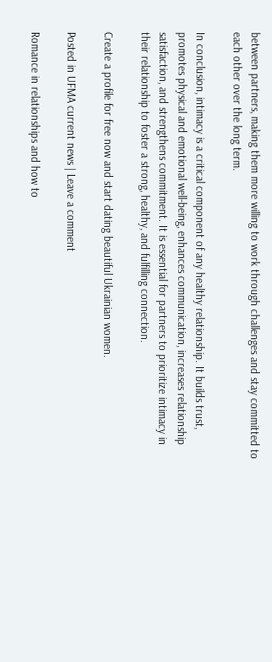between partners, making them more willing to work through challenges and stay committed to each other over the long term.

In conclusion, intimacy is a critical component of any healthy relationship. It builds trust, promotes physical and emotional well-being, enhances communication, increases relationship satisfaction, and strengthens commitment. It is essential for partners to prioritize intimacy in their relationship to foster a strong, healthy, and fulfilling connection.

Create a profile for free now and start dating beautiful Ukrainian women.

Posted in UFMA current news | Leave a comment

Romance in relationships and how to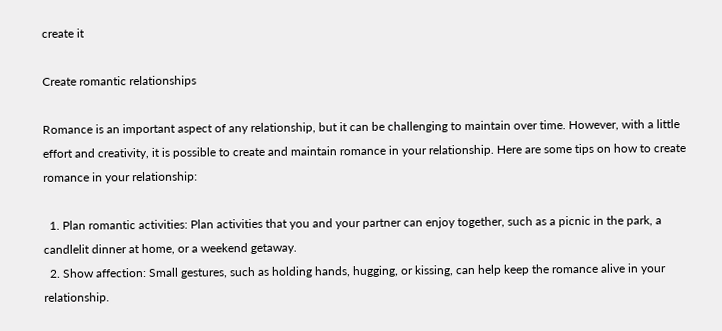create it

Create romantic relationships

Romance is an important aspect of any relationship, but it can be challenging to maintain over time. However, with a little effort and creativity, it is possible to create and maintain romance in your relationship. Here are some tips on how to create romance in your relationship:

  1. Plan romantic activities: Plan activities that you and your partner can enjoy together, such as a picnic in the park, a candlelit dinner at home, or a weekend getaway.
  2. Show affection: Small gestures, such as holding hands, hugging, or kissing, can help keep the romance alive in your relationship.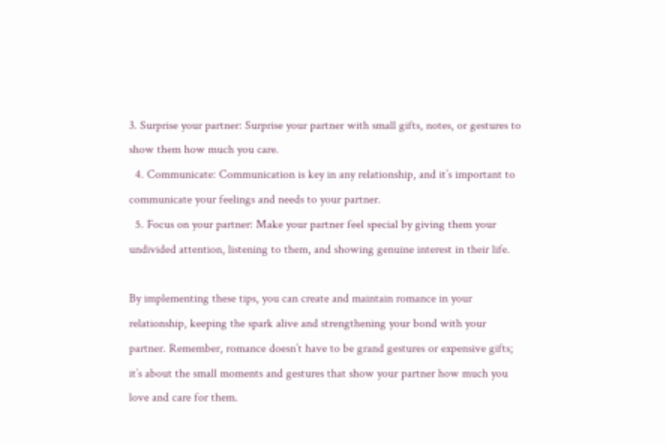3. Surprise your partner: Surprise your partner with small gifts, notes, or gestures to show them how much you care.
  4. Communicate: Communication is key in any relationship, and it’s important to communicate your feelings and needs to your partner.
  5. Focus on your partner: Make your partner feel special by giving them your undivided attention, listening to them, and showing genuine interest in their life.

By implementing these tips, you can create and maintain romance in your relationship, keeping the spark alive and strengthening your bond with your partner. Remember, romance doesn’t have to be grand gestures or expensive gifts; it’s about the small moments and gestures that show your partner how much you love and care for them.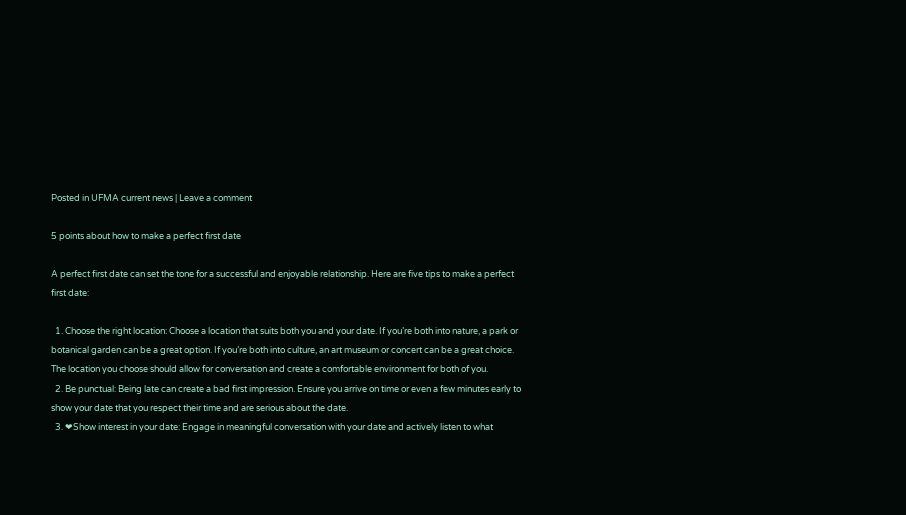Posted in UFMA current news | Leave a comment

5 points about how to make a perfect first date

A perfect first date can set the tone for a successful and enjoyable relationship. Here are five tips to make a perfect first date:

  1. Choose the right location: Choose a location that suits both you and your date. If you’re both into nature, a park or botanical garden can be a great option. If you’re both into culture, an art museum or concert can be a great choice. The location you choose should allow for conversation and create a comfortable environment for both of you.
  2. Be punctual: Being late can create a bad first impression. Ensure you arrive on time or even a few minutes early to show your date that you respect their time and are serious about the date.
  3. ❤Show interest in your date: Engage in meaningful conversation with your date and actively listen to what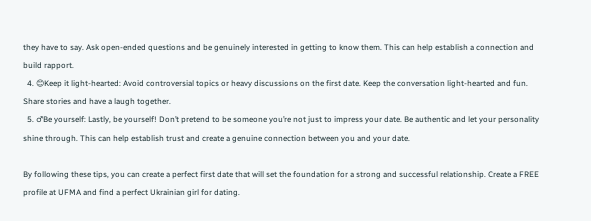they have to say. Ask open-ended questions and be genuinely interested in getting to know them. This can help establish a connection and build rapport.
  4. 😊Keep it light-hearted: Avoid controversial topics or heavy discussions on the first date. Keep the conversation light-hearted and fun. Share stories and have a laugh together.
  5. ♂Be yourself: Lastly, be yourself! Don’t pretend to be someone you’re not just to impress your date. Be authentic and let your personality shine through. This can help establish trust and create a genuine connection between you and your date.

By following these tips, you can create a perfect first date that will set the foundation for a strong and successful relationship. Create a FREE profile at UFMA and find a perfect Ukrainian girl for dating.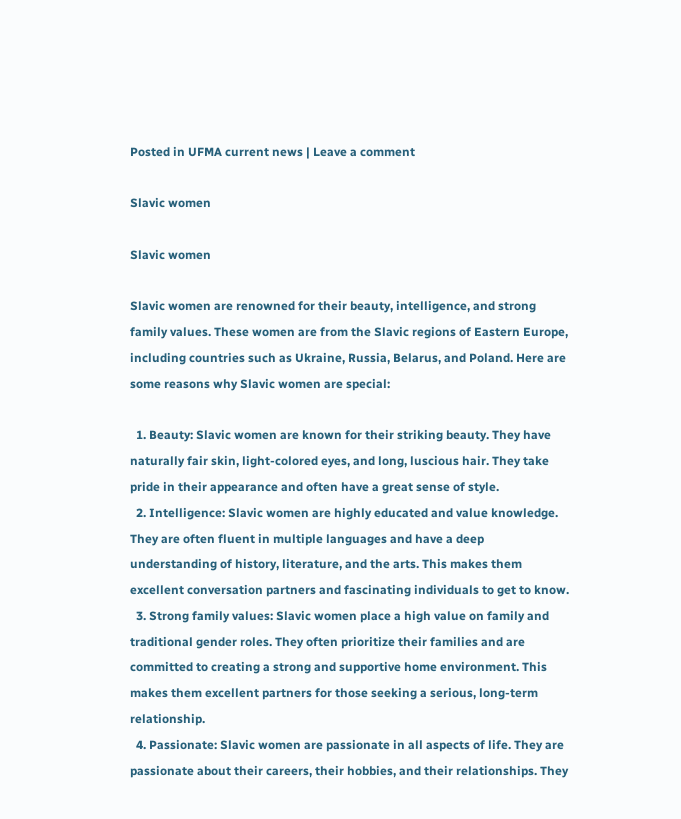Posted in UFMA current news | Leave a comment

Slavic women

Slavic women

Slavic women are renowned for their beauty, intelligence, and strong family values. These women are from the Slavic regions of Eastern Europe, including countries such as Ukraine, Russia, Belarus, and Poland. Here are some reasons why Slavic women are special:

  1. Beauty: Slavic women are known for their striking beauty. They have naturally fair skin, light-colored eyes, and long, luscious hair. They take pride in their appearance and often have a great sense of style.
  2. Intelligence: Slavic women are highly educated and value knowledge. They are often fluent in multiple languages and have a deep understanding of history, literature, and the arts. This makes them excellent conversation partners and fascinating individuals to get to know.
  3. Strong family values: Slavic women place a high value on family and traditional gender roles. They often prioritize their families and are committed to creating a strong and supportive home environment. This makes them excellent partners for those seeking a serious, long-term relationship.
  4. Passionate: Slavic women are passionate in all aspects of life. They are passionate about their careers, their hobbies, and their relationships. They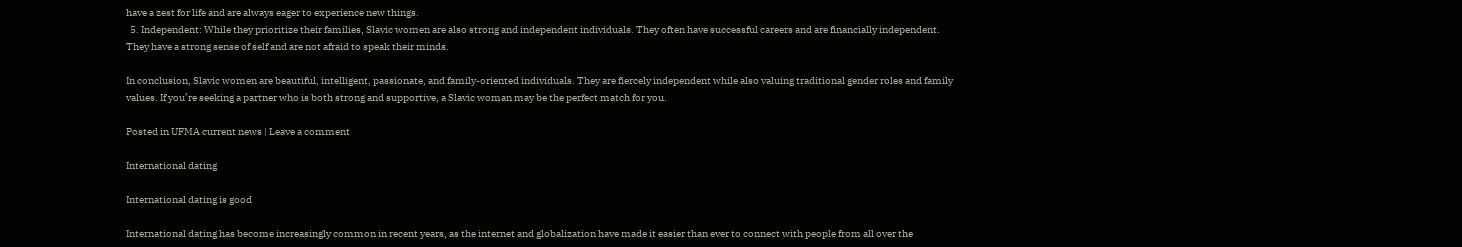have a zest for life and are always eager to experience new things.
  5. Independent: While they prioritize their families, Slavic women are also strong and independent individuals. They often have successful careers and are financially independent. They have a strong sense of self and are not afraid to speak their minds.

In conclusion, Slavic women are beautiful, intelligent, passionate, and family-oriented individuals. They are fiercely independent while also valuing traditional gender roles and family values. If you’re seeking a partner who is both strong and supportive, a Slavic woman may be the perfect match for you.

Posted in UFMA current news | Leave a comment

International dating

International dating is good

International dating has become increasingly common in recent years, as the internet and globalization have made it easier than ever to connect with people from all over the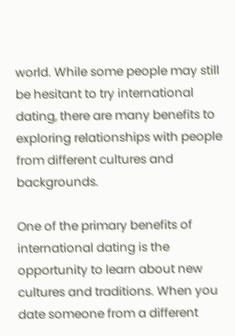world. While some people may still be hesitant to try international dating, there are many benefits to exploring relationships with people from different cultures and backgrounds.

One of the primary benefits of international dating is the opportunity to learn about new cultures and traditions. When you date someone from a different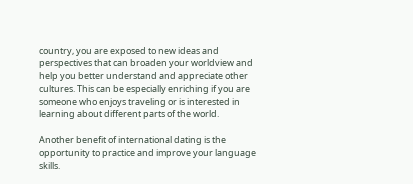country, you are exposed to new ideas and perspectives that can broaden your worldview and help you better understand and appreciate other cultures. This can be especially enriching if you are someone who enjoys traveling or is interested in learning about different parts of the world.

Another benefit of international dating is the opportunity to practice and improve your language skills.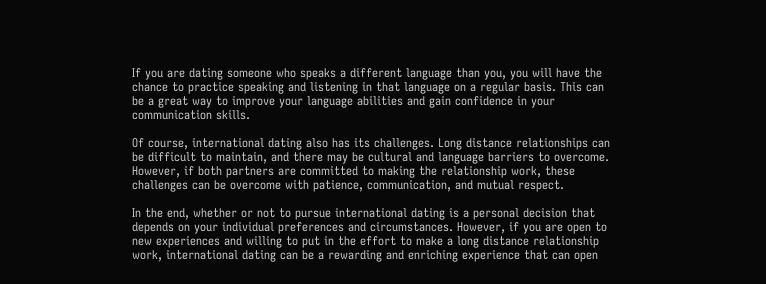If you are dating someone who speaks a different language than you, you will have the chance to practice speaking and listening in that language on a regular basis. This can be a great way to improve your language abilities and gain confidence in your communication skills.

Of course, international dating also has its challenges. Long distance relationships can be difficult to maintain, and there may be cultural and language barriers to overcome. However, if both partners are committed to making the relationship work, these challenges can be overcome with patience, communication, and mutual respect.

In the end, whether or not to pursue international dating is a personal decision that depends on your individual preferences and circumstances. However, if you are open to new experiences and willing to put in the effort to make a long distance relationship work, international dating can be a rewarding and enriching experience that can open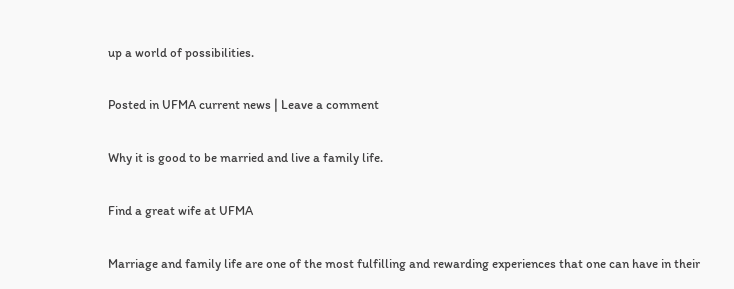up a world of possibilities.

Posted in UFMA current news | Leave a comment

Why it is good to be married and live a family life.

Find a great wife at UFMA

Marriage and family life are one of the most fulfilling and rewarding experiences that one can have in their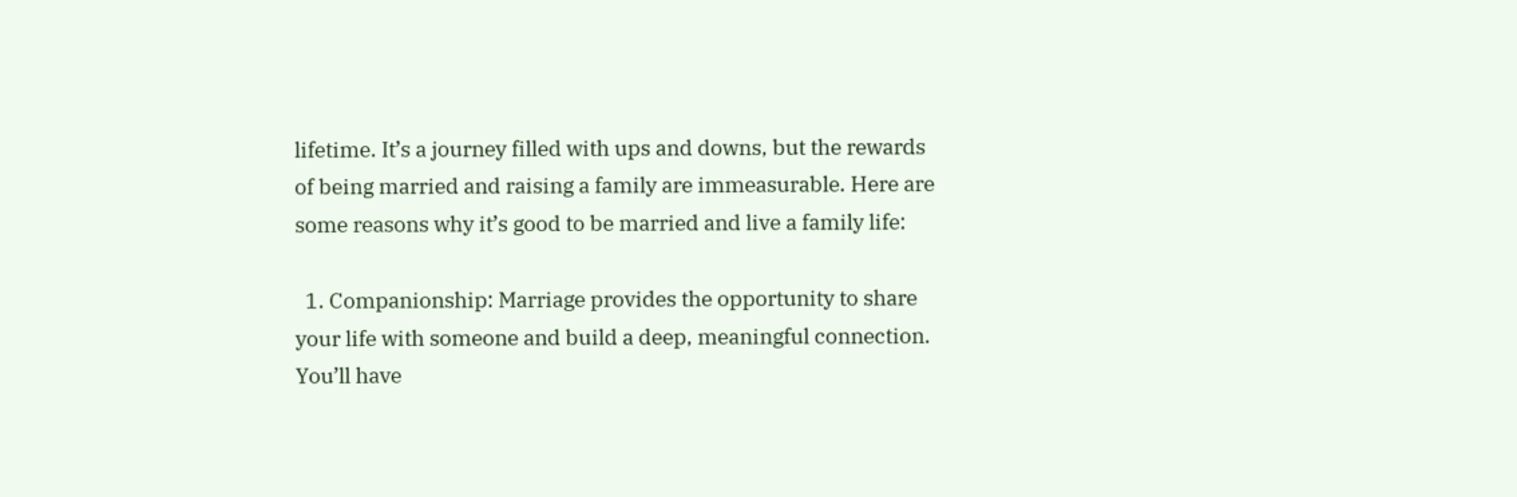lifetime. It’s a journey filled with ups and downs, but the rewards of being married and raising a family are immeasurable. Here are some reasons why it’s good to be married and live a family life:

  1. Companionship: Marriage provides the opportunity to share your life with someone and build a deep, meaningful connection. You’ll have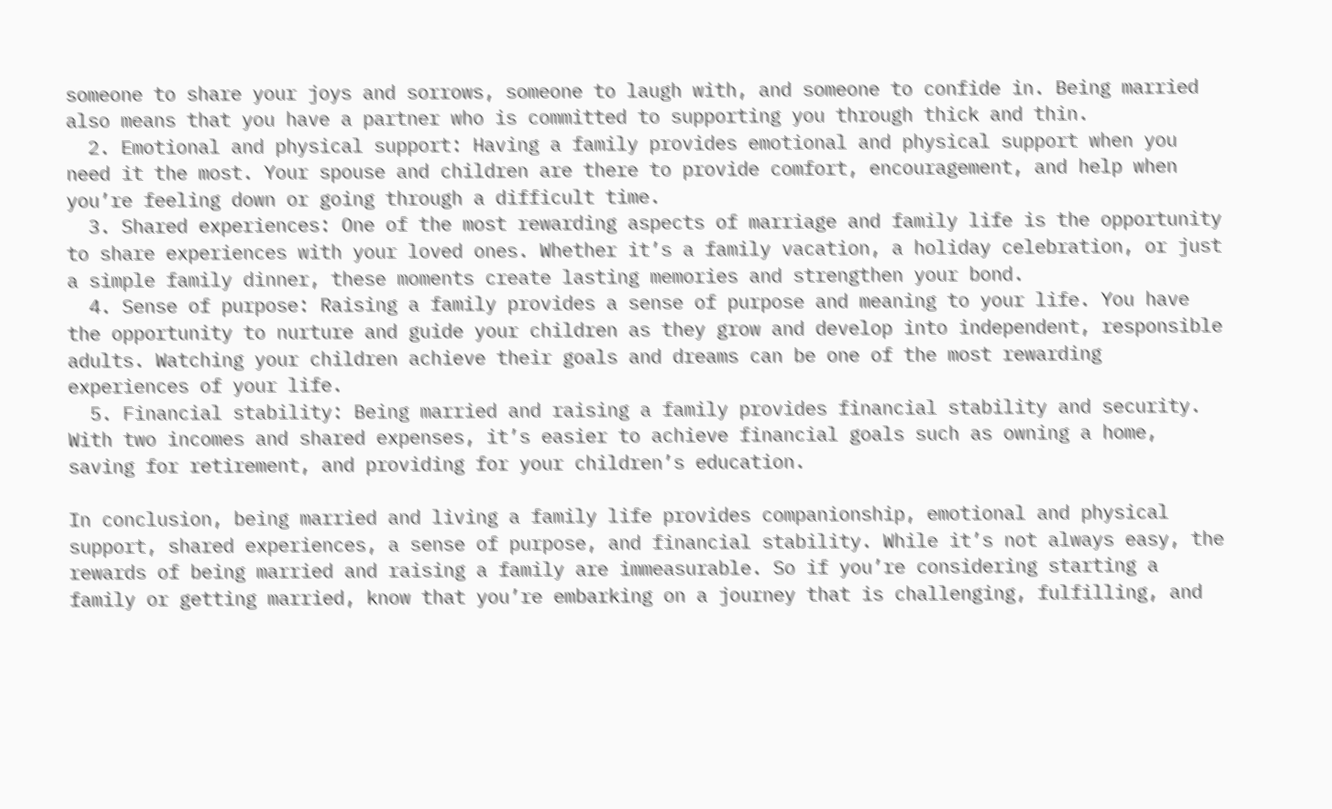someone to share your joys and sorrows, someone to laugh with, and someone to confide in. Being married also means that you have a partner who is committed to supporting you through thick and thin.
  2. Emotional and physical support: Having a family provides emotional and physical support when you need it the most. Your spouse and children are there to provide comfort, encouragement, and help when you’re feeling down or going through a difficult time.
  3. Shared experiences: One of the most rewarding aspects of marriage and family life is the opportunity to share experiences with your loved ones. Whether it’s a family vacation, a holiday celebration, or just a simple family dinner, these moments create lasting memories and strengthen your bond.
  4. Sense of purpose: Raising a family provides a sense of purpose and meaning to your life. You have the opportunity to nurture and guide your children as they grow and develop into independent, responsible adults. Watching your children achieve their goals and dreams can be one of the most rewarding experiences of your life.
  5. Financial stability: Being married and raising a family provides financial stability and security. With two incomes and shared expenses, it’s easier to achieve financial goals such as owning a home, saving for retirement, and providing for your children’s education.

In conclusion, being married and living a family life provides companionship, emotional and physical support, shared experiences, a sense of purpose, and financial stability. While it’s not always easy, the rewards of being married and raising a family are immeasurable. So if you’re considering starting a family or getting married, know that you’re embarking on a journey that is challenging, fulfilling, and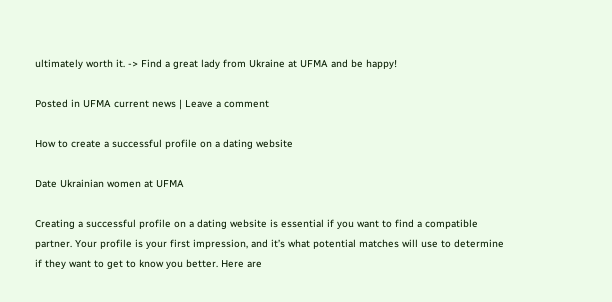ultimately worth it. -> Find a great lady from Ukraine at UFMA and be happy!

Posted in UFMA current news | Leave a comment

How to create a successful profile on a dating website

Date Ukrainian women at UFMA

Creating a successful profile on a dating website is essential if you want to find a compatible partner. Your profile is your first impression, and it’s what potential matches will use to determine if they want to get to know you better. Here are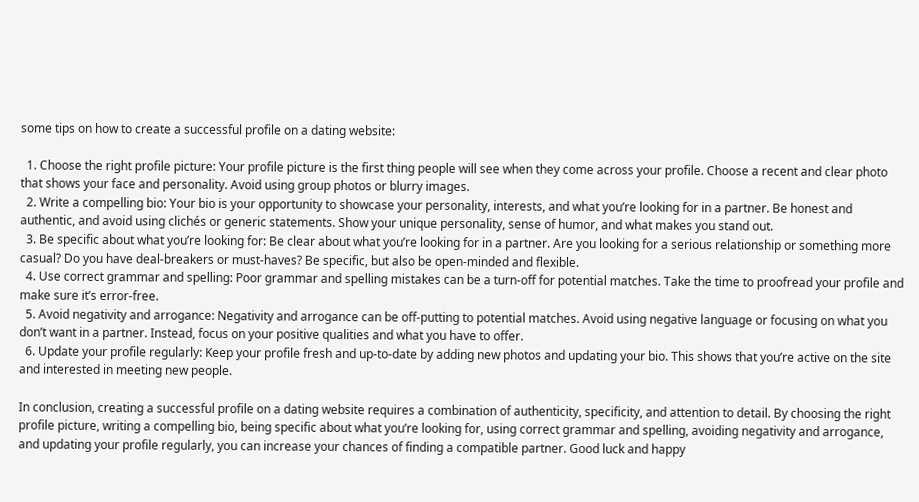some tips on how to create a successful profile on a dating website:

  1. Choose the right profile picture: Your profile picture is the first thing people will see when they come across your profile. Choose a recent and clear photo that shows your face and personality. Avoid using group photos or blurry images.
  2. Write a compelling bio: Your bio is your opportunity to showcase your personality, interests, and what you’re looking for in a partner. Be honest and authentic, and avoid using clichés or generic statements. Show your unique personality, sense of humor, and what makes you stand out.
  3. Be specific about what you’re looking for: Be clear about what you’re looking for in a partner. Are you looking for a serious relationship or something more casual? Do you have deal-breakers or must-haves? Be specific, but also be open-minded and flexible.
  4. Use correct grammar and spelling: Poor grammar and spelling mistakes can be a turn-off for potential matches. Take the time to proofread your profile and make sure it’s error-free.
  5. Avoid negativity and arrogance: Negativity and arrogance can be off-putting to potential matches. Avoid using negative language or focusing on what you don’t want in a partner. Instead, focus on your positive qualities and what you have to offer.
  6. Update your profile regularly: Keep your profile fresh and up-to-date by adding new photos and updating your bio. This shows that you’re active on the site and interested in meeting new people.

In conclusion, creating a successful profile on a dating website requires a combination of authenticity, specificity, and attention to detail. By choosing the right profile picture, writing a compelling bio, being specific about what you’re looking for, using correct grammar and spelling, avoiding negativity and arrogance, and updating your profile regularly, you can increase your chances of finding a compatible partner. Good luck and happy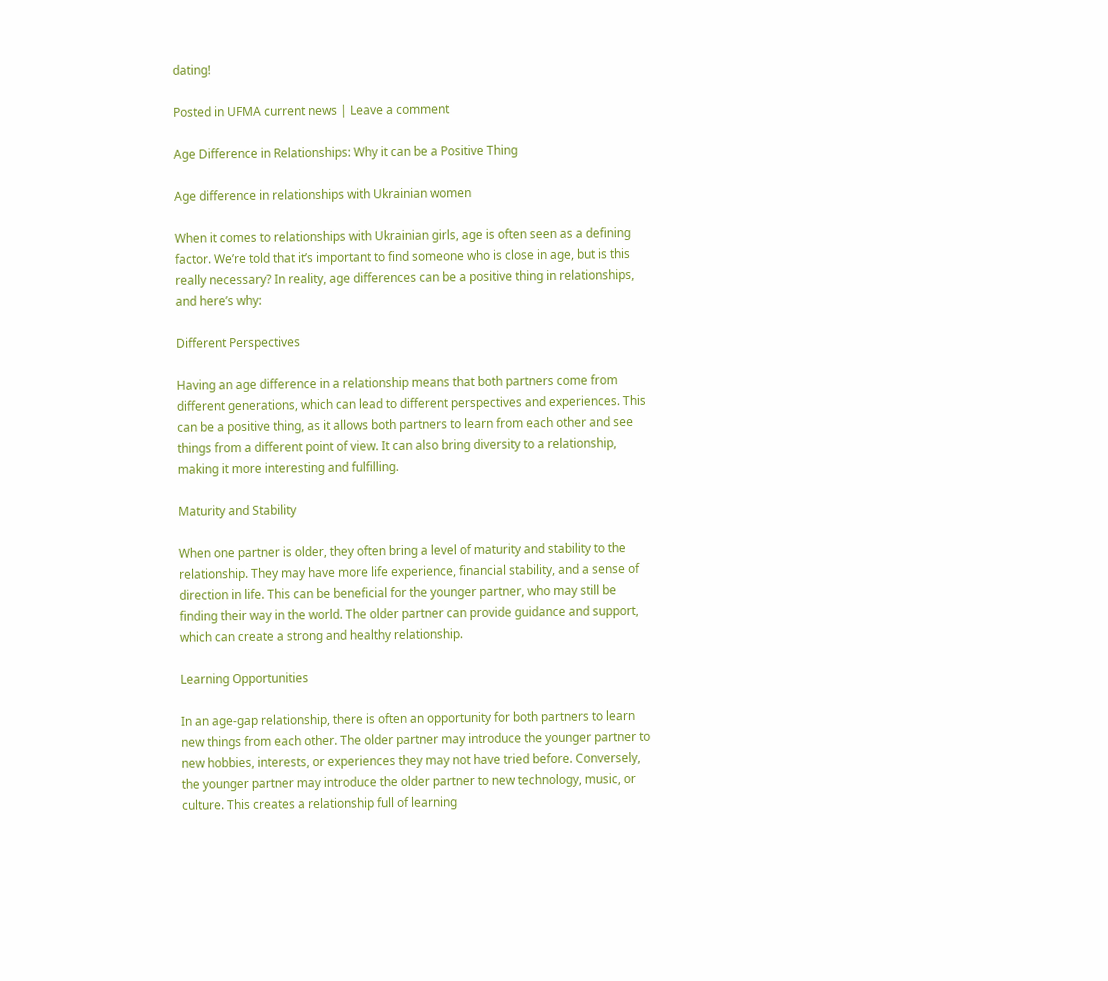dating!

Posted in UFMA current news | Leave a comment

Age Difference in Relationships: Why it can be a Positive Thing

Age difference in relationships with Ukrainian women

When it comes to relationships with Ukrainian girls, age is often seen as a defining factor. We’re told that it’s important to find someone who is close in age, but is this really necessary? In reality, age differences can be a positive thing in relationships, and here’s why:

Different Perspectives

Having an age difference in a relationship means that both partners come from different generations, which can lead to different perspectives and experiences. This can be a positive thing, as it allows both partners to learn from each other and see things from a different point of view. It can also bring diversity to a relationship, making it more interesting and fulfilling.

Maturity and Stability

When one partner is older, they often bring a level of maturity and stability to the relationship. They may have more life experience, financial stability, and a sense of direction in life. This can be beneficial for the younger partner, who may still be finding their way in the world. The older partner can provide guidance and support, which can create a strong and healthy relationship.

Learning Opportunities

In an age-gap relationship, there is often an opportunity for both partners to learn new things from each other. The older partner may introduce the younger partner to new hobbies, interests, or experiences they may not have tried before. Conversely, the younger partner may introduce the older partner to new technology, music, or culture. This creates a relationship full of learning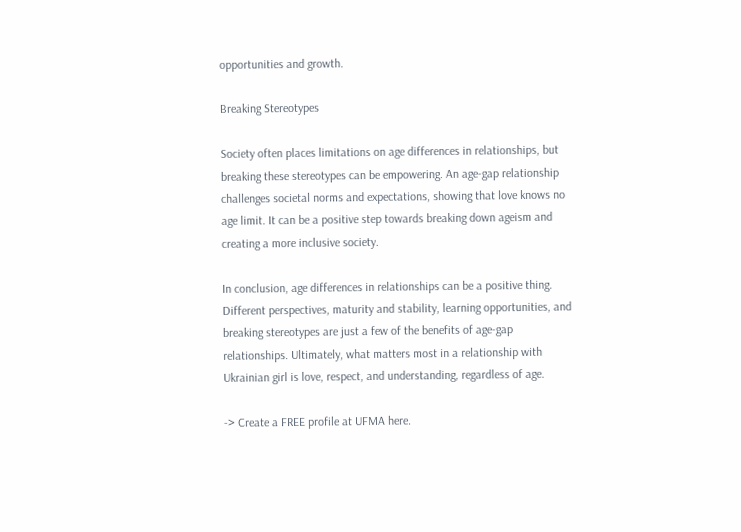opportunities and growth.

Breaking Stereotypes

Society often places limitations on age differences in relationships, but breaking these stereotypes can be empowering. An age-gap relationship challenges societal norms and expectations, showing that love knows no age limit. It can be a positive step towards breaking down ageism and creating a more inclusive society.

In conclusion, age differences in relationships can be a positive thing. Different perspectives, maturity and stability, learning opportunities, and breaking stereotypes are just a few of the benefits of age-gap relationships. Ultimately, what matters most in a relationship with Ukrainian girl is love, respect, and understanding, regardless of age.

-> Create a FREE profile at UFMA here.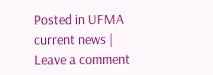Posted in UFMA current news | Leave a comment